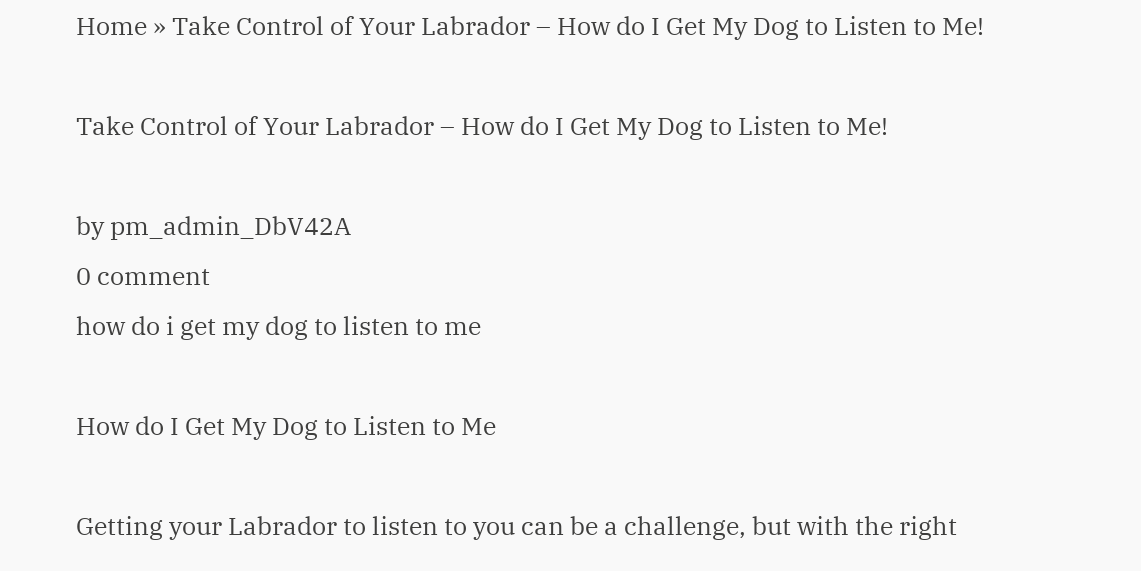Home » Take Control of Your Labrador – How do I Get My Dog to Listen to Me!

Take Control of Your Labrador – How do I Get My Dog to Listen to Me!

by pm_admin_DbV42A
0 comment
how do i get my dog to listen to me

How do I Get My Dog to Listen to Me

Getting your Labrador to listen to you can be a challenge, but with the right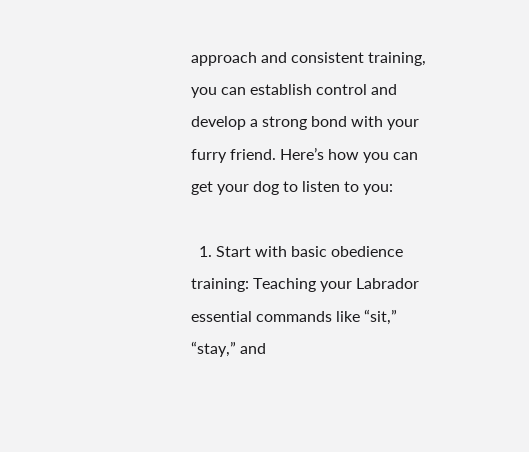approach and consistent training, you can establish control and develop a strong bond with your furry friend. Here’s how you can get your dog to listen to you:

  1. Start with basic obedience training: Teaching your Labrador essential commands like “sit,” “stay,” and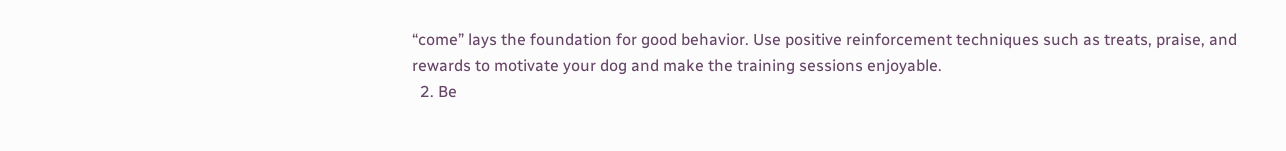“come” lays the foundation for good behavior. Use positive reinforcement techniques such as treats, praise, and rewards to motivate your dog and make the training sessions enjoyable.
  2. Be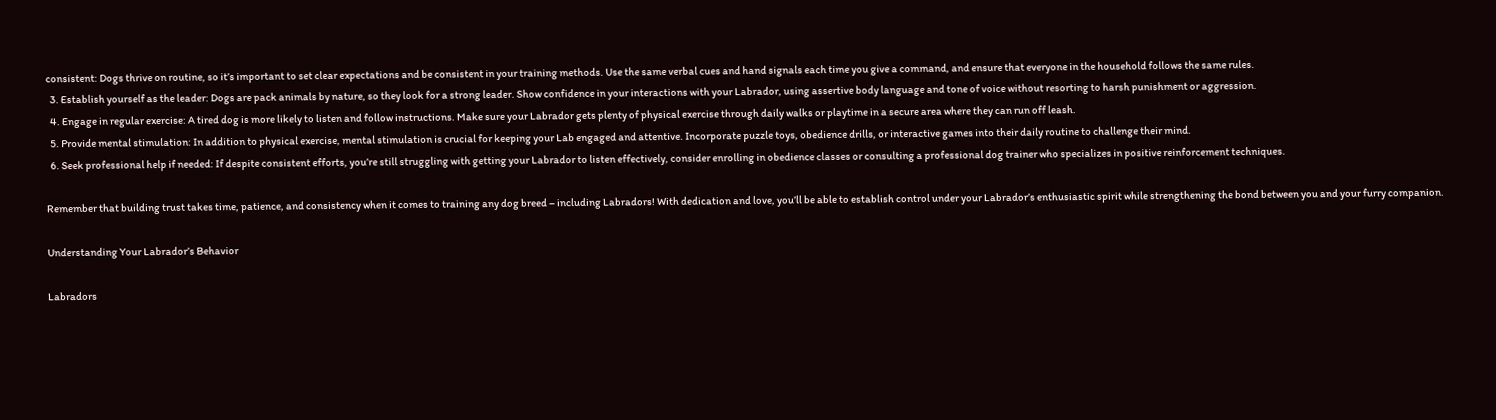consistent: Dogs thrive on routine, so it’s important to set clear expectations and be consistent in your training methods. Use the same verbal cues and hand signals each time you give a command, and ensure that everyone in the household follows the same rules.
  3. Establish yourself as the leader: Dogs are pack animals by nature, so they look for a strong leader. Show confidence in your interactions with your Labrador, using assertive body language and tone of voice without resorting to harsh punishment or aggression.
  4. Engage in regular exercise: A tired dog is more likely to listen and follow instructions. Make sure your Labrador gets plenty of physical exercise through daily walks or playtime in a secure area where they can run off leash.
  5. Provide mental stimulation: In addition to physical exercise, mental stimulation is crucial for keeping your Lab engaged and attentive. Incorporate puzzle toys, obedience drills, or interactive games into their daily routine to challenge their mind.
  6. Seek professional help if needed: If despite consistent efforts, you’re still struggling with getting your Labrador to listen effectively, consider enrolling in obedience classes or consulting a professional dog trainer who specializes in positive reinforcement techniques.

Remember that building trust takes time, patience, and consistency when it comes to training any dog breed – including Labradors! With dedication and love, you’ll be able to establish control under your Labrador’s enthusiastic spirit while strengthening the bond between you and your furry companion.

Understanding Your Labrador’s Behavior

Labradors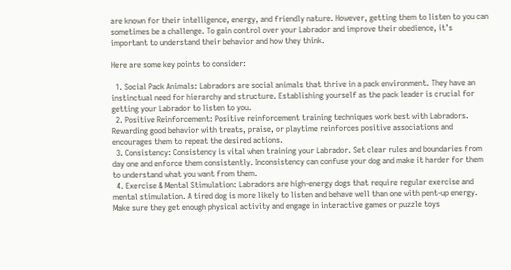are known for their intelligence, energy, and friendly nature. However, getting them to listen to you can sometimes be a challenge. To gain control over your Labrador and improve their obedience, it’s important to understand their behavior and how they think.

Here are some key points to consider:

  1. Social Pack Animals: Labradors are social animals that thrive in a pack environment. They have an instinctual need for hierarchy and structure. Establishing yourself as the pack leader is crucial for getting your Labrador to listen to you.
  2. Positive Reinforcement: Positive reinforcement training techniques work best with Labradors. Rewarding good behavior with treats, praise, or playtime reinforces positive associations and encourages them to repeat the desired actions.
  3. Consistency: Consistency is vital when training your Labrador. Set clear rules and boundaries from day one and enforce them consistently. Inconsistency can confuse your dog and make it harder for them to understand what you want from them.
  4. Exercise & Mental Stimulation: Labradors are high-energy dogs that require regular exercise and mental stimulation. A tired dog is more likely to listen and behave well than one with pent-up energy. Make sure they get enough physical activity and engage in interactive games or puzzle toys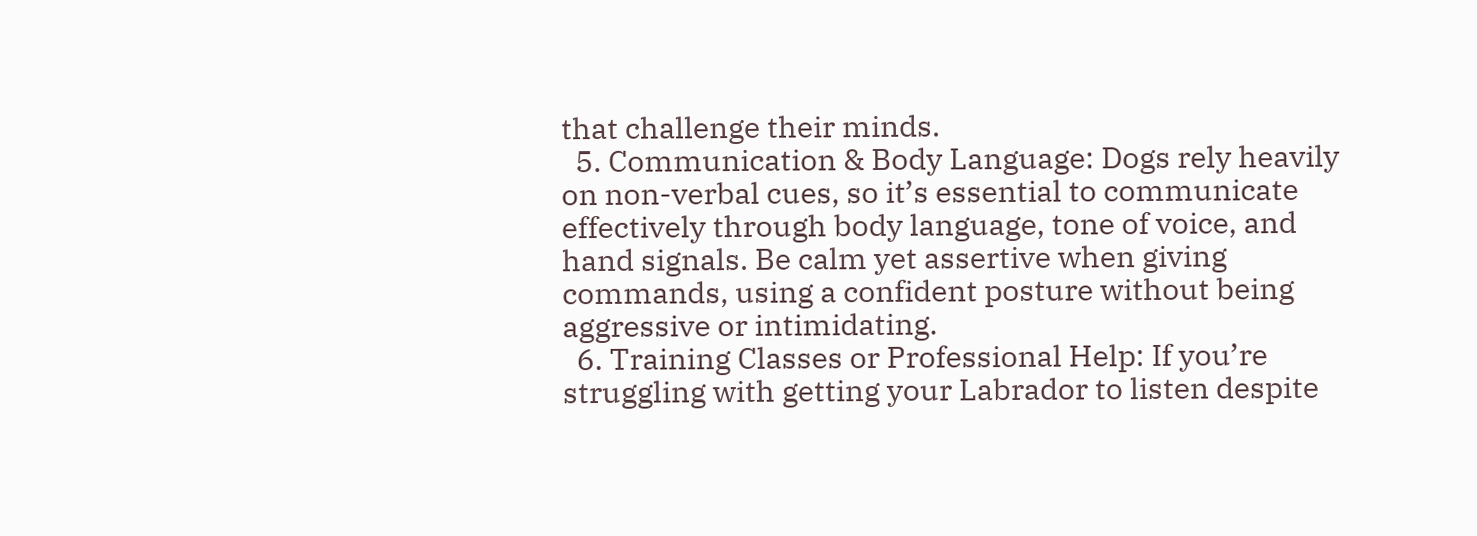that challenge their minds.
  5. Communication & Body Language: Dogs rely heavily on non-verbal cues, so it’s essential to communicate effectively through body language, tone of voice, and hand signals. Be calm yet assertive when giving commands, using a confident posture without being aggressive or intimidating.
  6. Training Classes or Professional Help: If you’re struggling with getting your Labrador to listen despite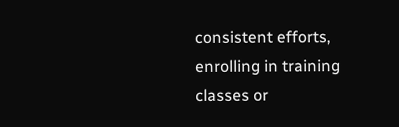consistent efforts, enrolling in training classes or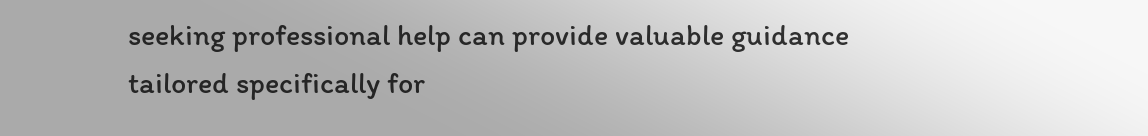seeking professional help can provide valuable guidance tailored specifically for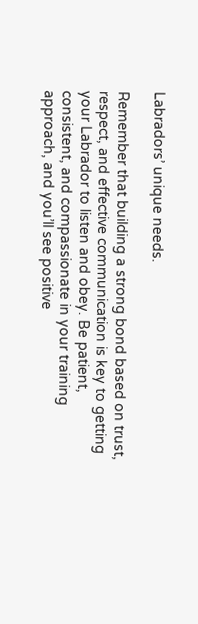Labradors’ unique needs.

Remember that building a strong bond based on trust, respect, and effective communication is key to getting your Labrador to listen and obey. Be patient, consistent, and compassionate in your training approach, and you’ll see positive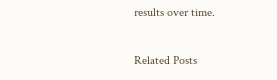results over time.

Related Posts